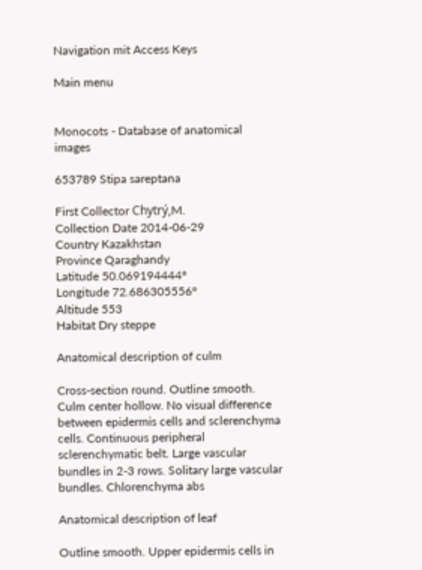Navigation mit Access Keys

Main menu


Monocots - Database of anatomical images

653789 Stipa sareptana

First Collector Chytrý,M.
Collection Date 2014-06-29
Country Kazakhstan
Province Qaraghandy
Latitude 50.069194444°
Longitude 72.686305556°
Altitude 553
Habitat Dry steppe

Anatomical description of culm

Cross-section round. Outline smooth. Culm center hollow. No visual difference between epidermis cells and sclerenchyma cells. Continuous peripheral sclerenchymatic belt. Large vascular bundles in 2-3 rows. Solitary large vascular bundles. Chlorenchyma abs

Anatomical description of leaf

Outline smooth. Upper epidermis cells in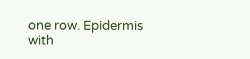one row. Epidermis with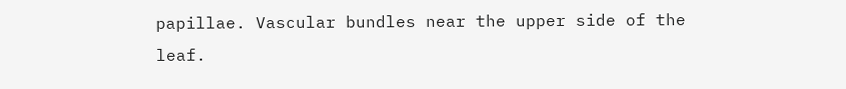papillae. Vascular bundles near the upper side of the leaf.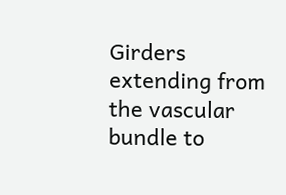Girders extending from the vascular bundle to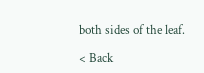both sides of the leaf.

< Back